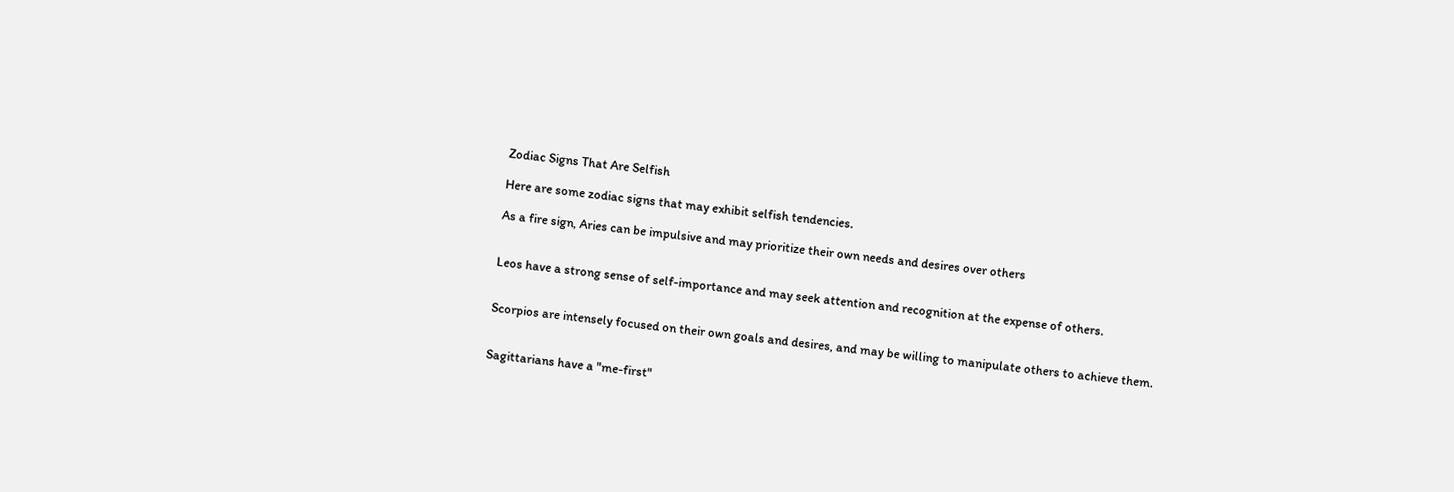Zodiac Signs That Are Selfish

Here are some zodiac signs that may exhibit selfish tendencies.

As a fire sign, Aries can be impulsive and may prioritize their own needs and desires over others


Leos have a strong sense of self-importance and may seek attention and recognition at the expense of others.


Scorpios are intensely focused on their own goals and desires, and may be willing to manipulate others to achieve them.


Sagittarians have a "me-first"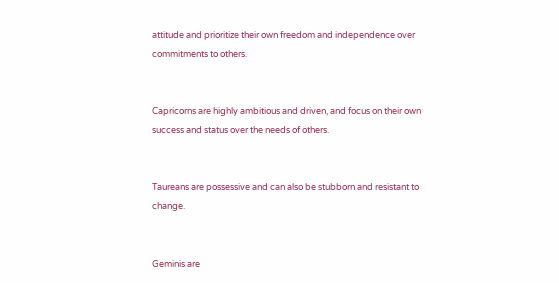attitude and prioritize their own freedom and independence over commitments to others.


Capricorns are highly ambitious and driven, and focus on their own success and status over the needs of others.


Taureans are possessive and can also be stubborn and resistant to change.


Geminis are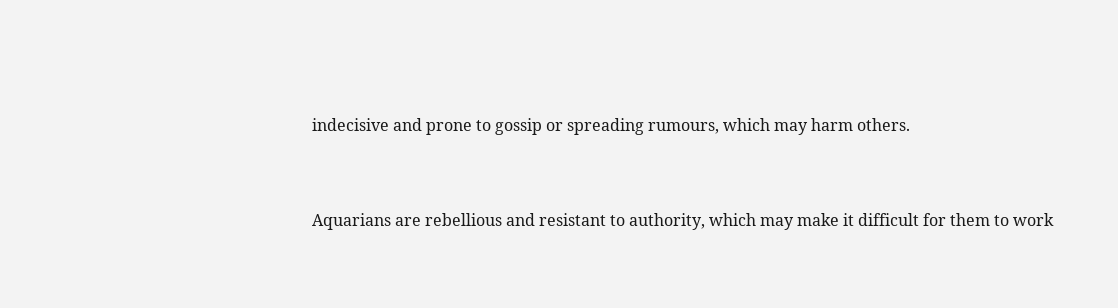indecisive and prone to gossip or spreading rumours, which may harm others.


Aquarians are rebellious and resistant to authority, which may make it difficult for them to work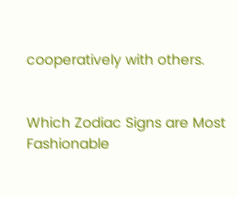cooperatively with others.


Which Zodiac Signs are Most Fashionable